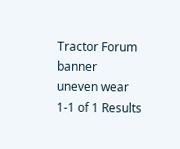Tractor Forum banner
uneven wear
1-1 of 1 Results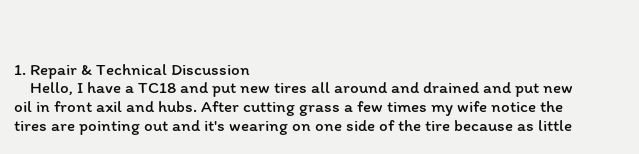1. Repair & Technical Discussion
    Hello, I have a TC18 and put new tires all around and drained and put new oil in front axil and hubs. After cutting grass a few times my wife notice the tires are pointing out and it's wearing on one side of the tire because as little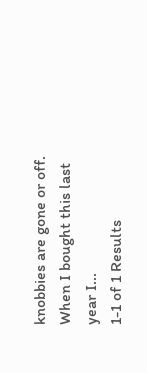knobbies are gone or off. When I bought this last year I...
1-1 of 1 Results